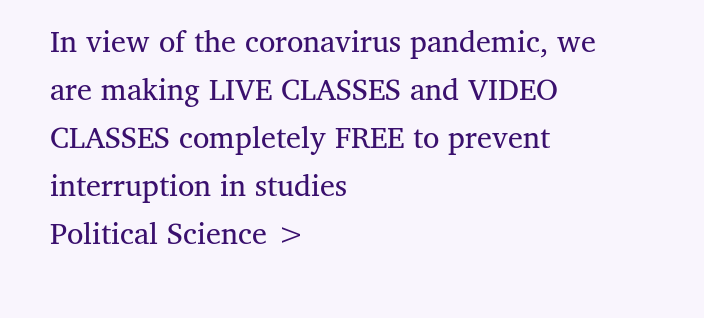In view of the coronavirus pandemic, we are making LIVE CLASSES and VIDEO CLASSES completely FREE to prevent interruption in studies
Political Science >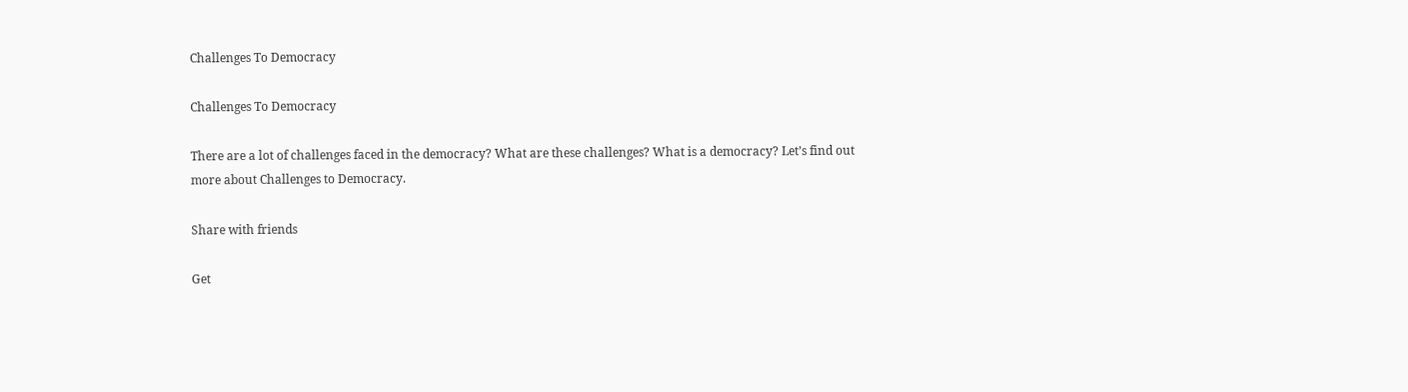Challenges To Democracy

Challenges To Democracy

There are a lot of challenges faced in the democracy? What are these challenges? What is a democracy? Let’s find out more about Challenges to Democracy.

Share with friends

Get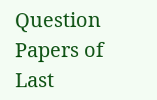Question Papers of Last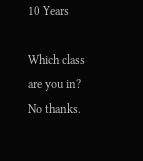10 Years

Which class are you in?
No thanks.